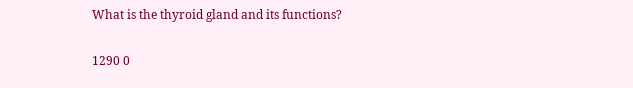What is the thyroid gland and its functions?

1290 0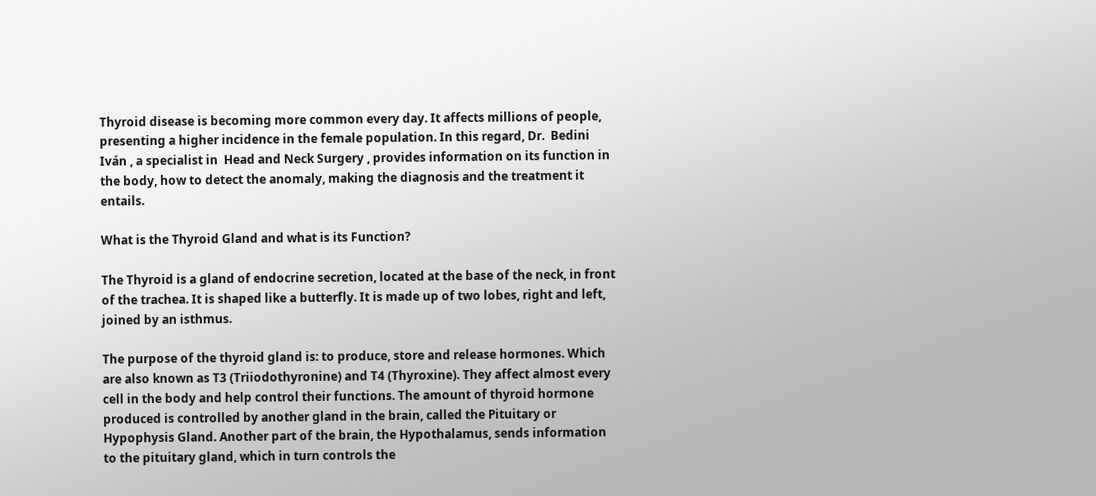Thyroid disease is becoming more common every day. It affects millions of people, presenting a higher incidence in the female population. In this regard, Dr.  Bedini Iván , a specialist in  Head and Neck Surgery , provides information on its function in the body, how to detect the anomaly, making the diagnosis and the treatment it entails.

What is the Thyroid Gland and what is its Function?

The Thyroid is a gland of endocrine secretion, located at the base of the neck, in front of the trachea. It is shaped like a butterfly. It is made up of two lobes, right and left, joined by an isthmus.

The purpose of the thyroid gland is: to produce, store and release hormones. Which are also known as T3 (Triiodothyronine) and T4 (Thyroxine). They affect almost every cell in the body and help control their functions. The amount of thyroid hormone produced is controlled by another gland in the brain, called the Pituitary or Hypophysis Gland. Another part of the brain, the Hypothalamus, sends information to the pituitary gland, which in turn controls the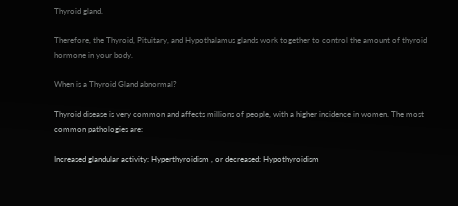Thyroid gland.

Therefore, the Thyroid, Pituitary, and Hypothalamus glands work together to control the amount of thyroid hormone in your body.

When is a Thyroid Gland abnormal?

Thyroid disease is very common and affects millions of people, with a higher incidence in women. The most common pathologies are:

Increased glandular activity: Hyperthyroidism , or decreased: Hypothyroidism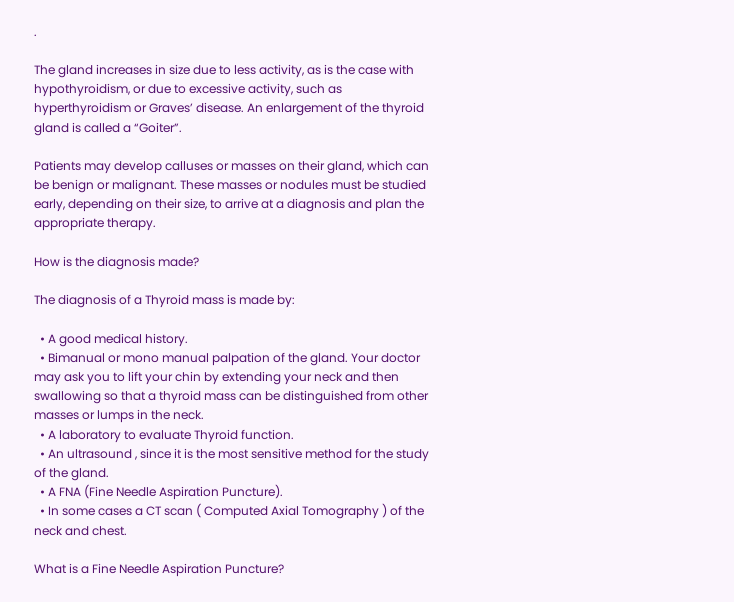.

The gland increases in size due to less activity, as is the case with hypothyroidism, or due to excessive activity, such as hyperthyroidism or Graves’ disease. An enlargement of the thyroid gland is called a “Goiter”.

Patients may develop calluses or masses on their gland, which can be benign or malignant. These masses or nodules must be studied early, depending on their size, to arrive at a diagnosis and plan the appropriate therapy.

How is the diagnosis made?

The diagnosis of a Thyroid mass is made by:

  • A good medical history.
  • Bimanual or mono manual palpation of the gland. Your doctor may ask you to lift your chin by extending your neck and then swallowing so that a thyroid mass can be distinguished from other masses or lumps in the neck.
  • A laboratory to evaluate Thyroid function.
  • An ultrasound , since it is the most sensitive method for the study of the gland.
  • A FNA (Fine Needle Aspiration Puncture).
  • In some cases a CT scan ( Computed Axial Tomography ) of the neck and chest.

What is a Fine Needle Aspiration Puncture?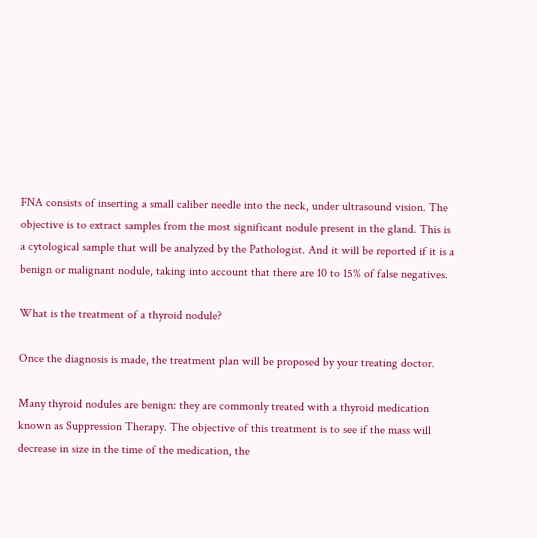FNA consists of inserting a small caliber needle into the neck, under ultrasound vision. The objective is to extract samples from the most significant nodule present in the gland. This is a cytological sample that will be analyzed by the Pathologist. And it will be reported if it is a benign or malignant nodule, taking into account that there are 10 to 15% of false negatives.

What is the treatment of a thyroid nodule?

Once the diagnosis is made, the treatment plan will be proposed by your treating doctor.

Many thyroid nodules are benign: they are commonly treated with a thyroid medication known as Suppression Therapy. The objective of this treatment is to see if the mass will decrease in size in the time of the medication, the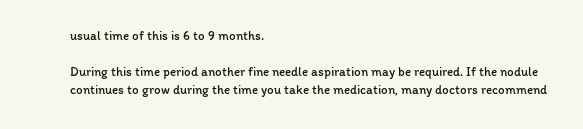usual time of this is 6 to 9 months.

During this time period another fine needle aspiration may be required. If the nodule continues to grow during the time you take the medication, many doctors recommend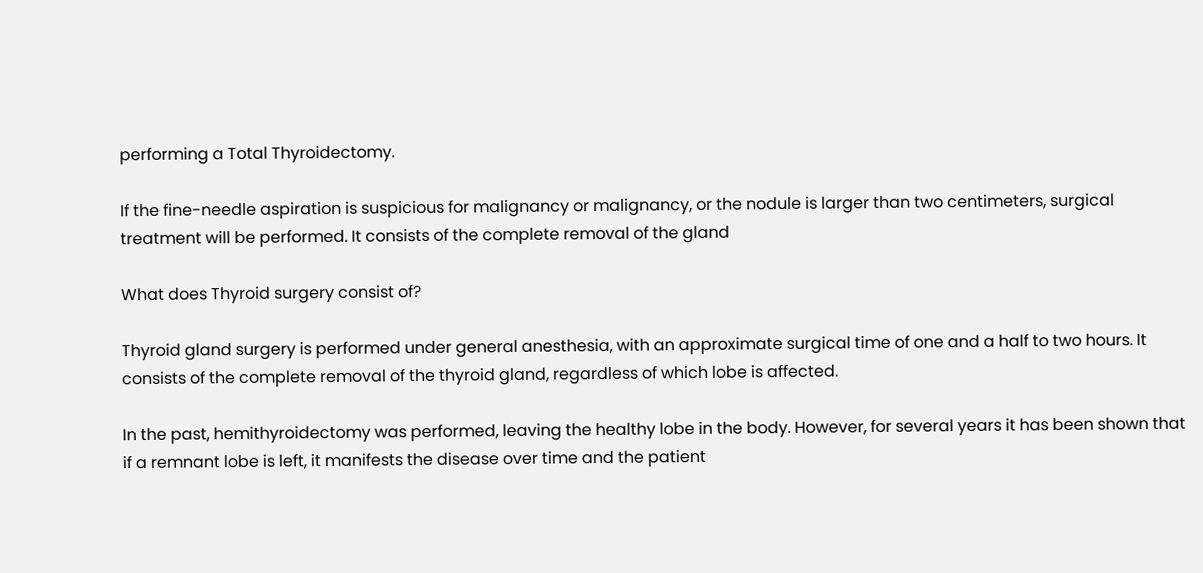performing a Total Thyroidectomy.

If the fine-needle aspiration is suspicious for malignancy or malignancy, or the nodule is larger than two centimeters, surgical treatment will be performed. It consists of the complete removal of the gland

What does Thyroid surgery consist of?

Thyroid gland surgery is performed under general anesthesia, with an approximate surgical time of one and a half to two hours. It consists of the complete removal of the thyroid gland, regardless of which lobe is affected.

In the past, hemithyroidectomy was performed, leaving the healthy lobe in the body. However, for several years it has been shown that if a remnant lobe is left, it manifests the disease over time and the patient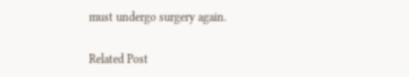must undergo surgery again.

Related Post